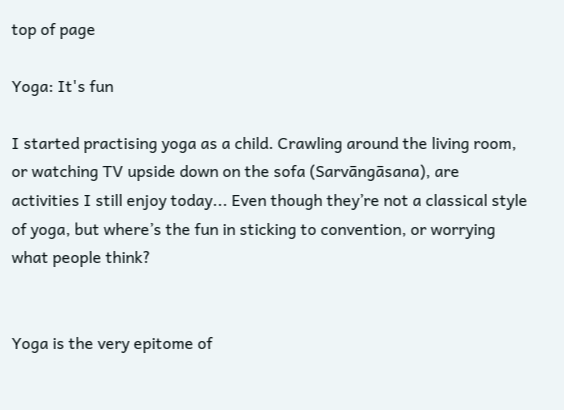top of page

Yoga: It's fun

I started practising yoga as a child. Crawling around the living room, or watching TV upside down on the sofa (Sarvāngāsana), are activities I still enjoy today... Even though they’re not a classical style of yoga, but where’s the fun in sticking to convention, or worrying what people think?


Yoga is the very epitome of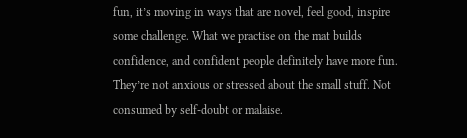fun, it’s moving in ways that are novel, feel good, inspire some challenge. What we practise on the mat builds confidence, and confident people definitely have more fun. They’re not anxious or stressed about the small stuff. Not consumed by self-doubt or malaise.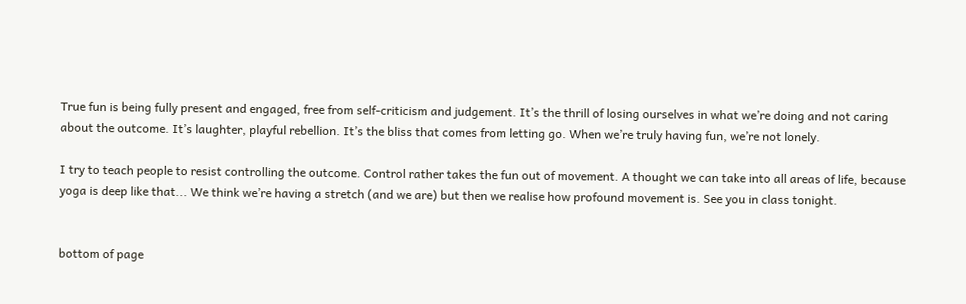True fun is being fully present and engaged, free from self-criticism and judgement. It’s the thrill of losing ourselves in what we’re doing and not caring about the outcome. It’s laughter, playful rebellion. It’s the bliss that comes from letting go. When we’re truly having fun, we’re not lonely.

I try to teach people to resist controlling the outcome. Control rather takes the fun out of movement. A thought we can take into all areas of life, because yoga is deep like that... We think we’re having a stretch (and we are) but then we realise how profound movement is. See you in class tonight.


bottom of page